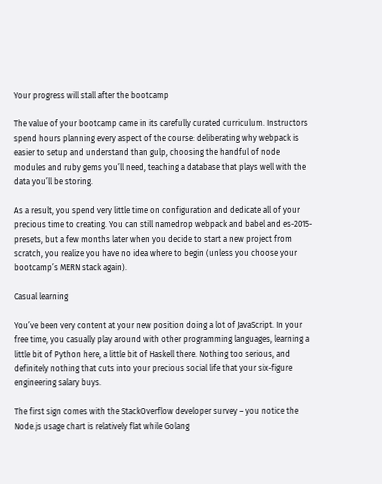Your progress will stall after the bootcamp

The value of your bootcamp came in its carefully curated curriculum. Instructors spend hours planning every aspect of the course: deliberating why webpack is easier to setup and understand than gulp, choosing the handful of node modules and ruby gems you’ll need, teaching a database that plays well with the data you’ll be storing.

As a result, you spend very little time on configuration and dedicate all of your precious time to creating. You can still namedrop webpack and babel and es-2015-presets, but a few months later when you decide to start a new project from scratch, you realize you have no idea where to begin (unless you choose your bootcamp’s MERN stack again).

Casual learning

You’ve been very content at your new position doing a lot of JavaScript. In your free time, you casually play around with other programming languages, learning a little bit of Python here, a little bit of Haskell there. Nothing too serious, and definitely nothing that cuts into your precious social life that your six-figure engineering salary buys.

The first sign comes with the StackOverflow developer survey – you notice the Node.js usage chart is relatively flat while Golang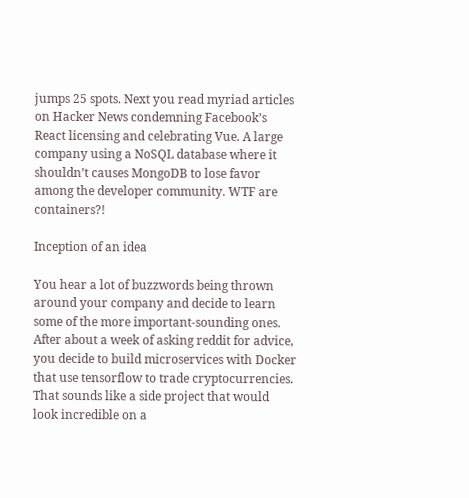jumps 25 spots. Next you read myriad articles on Hacker News condemning Facebook’s React licensing and celebrating Vue. A large company using a NoSQL database where it shouldn’t causes MongoDB to lose favor among the developer community. WTF are containers?!

Inception of an idea

You hear a lot of buzzwords being thrown around your company and decide to learn some of the more important-sounding ones. After about a week of asking reddit for advice, you decide to build microservices with Docker that use tensorflow to trade cryptocurrencies. That sounds like a side project that would look incredible on a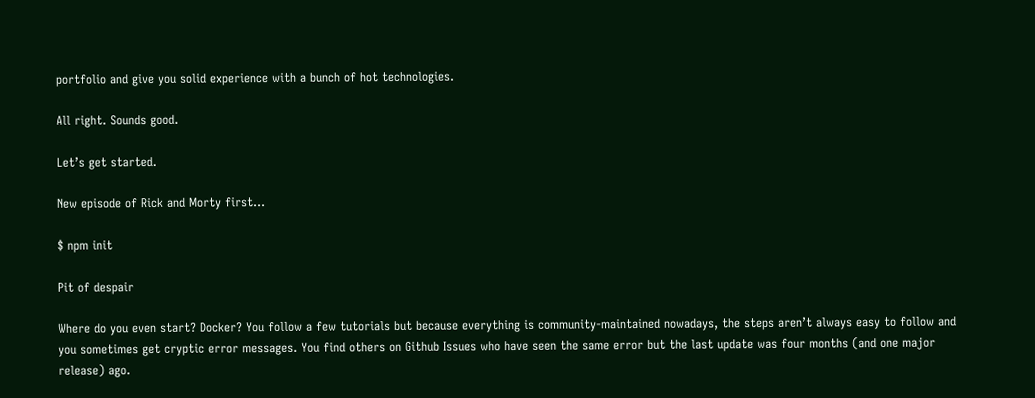portfolio and give you solid experience with a bunch of hot technologies.

All right. Sounds good.

Let’s get started.

New episode of Rick and Morty first…

$ npm init

Pit of despair

Where do you even start? Docker? You follow a few tutorials but because everything is community-maintained nowadays, the steps aren’t always easy to follow and you sometimes get cryptic error messages. You find others on Github Issues who have seen the same error but the last update was four months (and one major release) ago.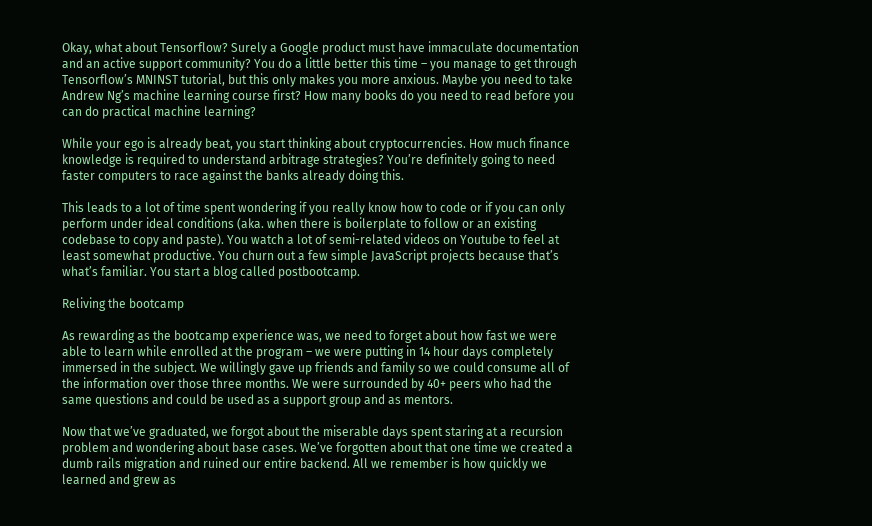Okay, what about Tensorflow? Surely a Google product must have immaculate documentation and an active support community? You do a little better this time – you manage to get through Tensorflow’s MNINST tutorial, but this only makes you more anxious. Maybe you need to take Andrew Ng’s machine learning course first? How many books do you need to read before you can do practical machine learning?

While your ego is already beat, you start thinking about cryptocurrencies. How much finance knowledge is required to understand arbitrage strategies? You’re definitely going to need faster computers to race against the banks already doing this.

This leads to a lot of time spent wondering if you really know how to code or if you can only perform under ideal conditions (aka. when there is boilerplate to follow or an existing codebase to copy and paste). You watch a lot of semi-related videos on Youtube to feel at least somewhat productive. You churn out a few simple JavaScript projects because that’s what’s familiar. You start a blog called postbootcamp.

Reliving the bootcamp

As rewarding as the bootcamp experience was, we need to forget about how fast we were able to learn while enrolled at the program – we were putting in 14 hour days completely immersed in the subject. We willingly gave up friends and family so we could consume all of the information over those three months. We were surrounded by 40+ peers who had the same questions and could be used as a support group and as mentors.

Now that we’ve graduated, we forgot about the miserable days spent staring at a recursion problem and wondering about base cases. We’ve forgotten about that one time we created a dumb rails migration and ruined our entire backend. All we remember is how quickly we learned and grew as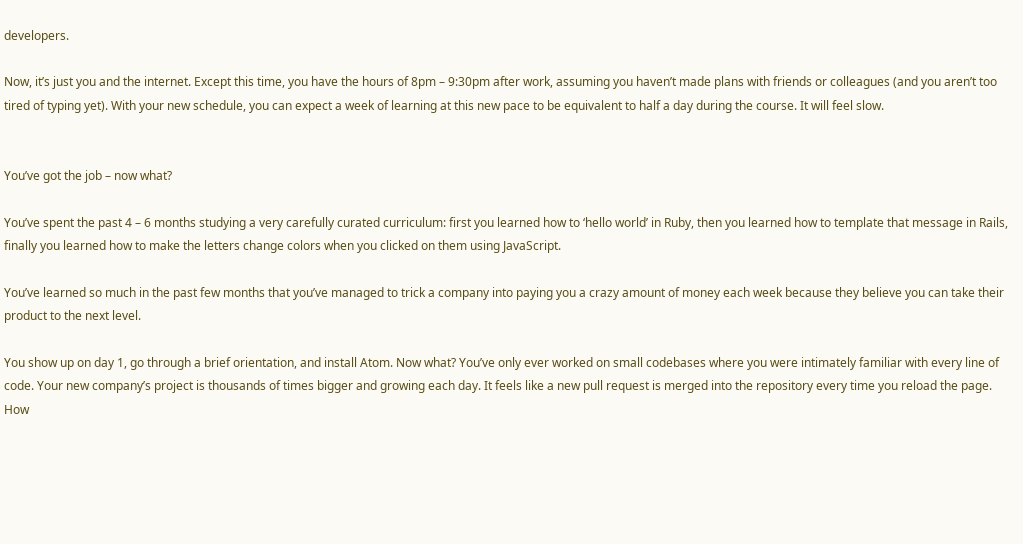developers.

Now, it’s just you and the internet. Except this time, you have the hours of 8pm – 9:30pm after work, assuming you haven’t made plans with friends or colleagues (and you aren’t too tired of typing yet). With your new schedule, you can expect a week of learning at this new pace to be equivalent to half a day during the course. It will feel slow.


You’ve got the job – now what?

You’ve spent the past 4 – 6 months studying a very carefully curated curriculum: first you learned how to ‘hello world’ in Ruby, then you learned how to template that message in Rails, finally you learned how to make the letters change colors when you clicked on them using JavaScript.

You’ve learned so much in the past few months that you’ve managed to trick a company into paying you a crazy amount of money each week because they believe you can take their product to the next level.

You show up on day 1, go through a brief orientation, and install Atom. Now what? You’ve only ever worked on small codebases where you were intimately familiar with every line of code. Your new company’s project is thousands of times bigger and growing each day. It feels like a new pull request is merged into the repository every time you reload the page. How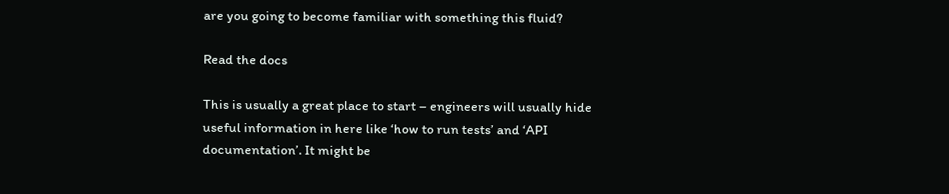are you going to become familiar with something this fluid?

Read the docs

This is usually a great place to start – engineers will usually hide useful information in here like ‘how to run tests’ and ‘API documentation’. It might be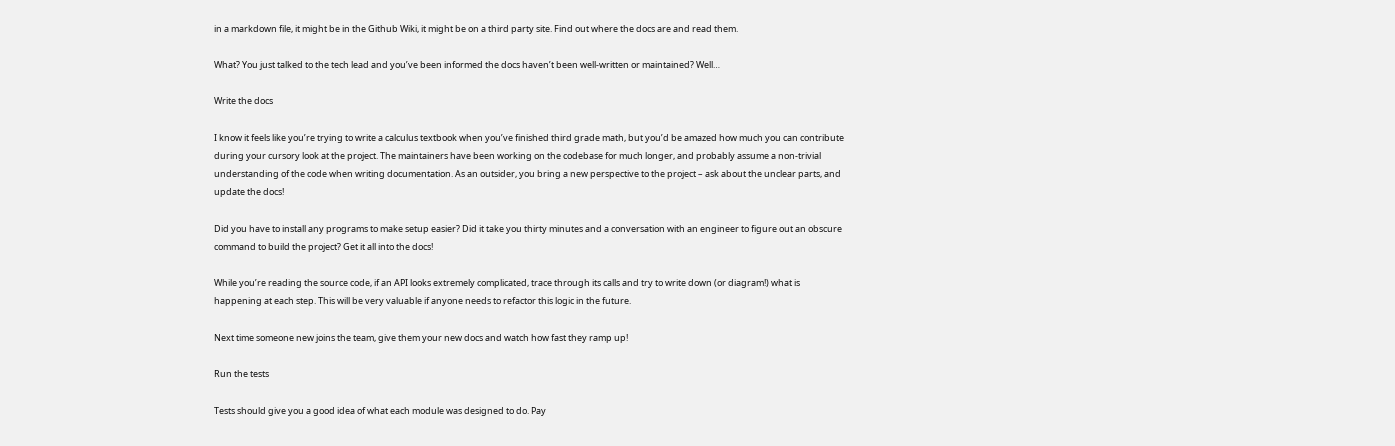in a markdown file, it might be in the Github Wiki, it might be on a third party site. Find out where the docs are and read them.

What? You just talked to the tech lead and you’ve been informed the docs haven’t been well-written or maintained? Well…

Write the docs

I know it feels like you’re trying to write a calculus textbook when you’ve finished third grade math, but you’d be amazed how much you can contribute during your cursory look at the project. The maintainers have been working on the codebase for much longer, and probably assume a non-trivial understanding of the code when writing documentation. As an outsider, you bring a new perspective to the project – ask about the unclear parts, and update the docs!

Did you have to install any programs to make setup easier? Did it take you thirty minutes and a conversation with an engineer to figure out an obscure command to build the project? Get it all into the docs!

While you’re reading the source code, if an API looks extremely complicated, trace through its calls and try to write down (or diagram!) what is happening at each step. This will be very valuable if anyone needs to refactor this logic in the future.

Next time someone new joins the team, give them your new docs and watch how fast they ramp up!

Run the tests

Tests should give you a good idea of what each module was designed to do. Pay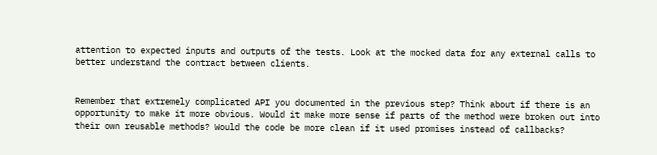attention to expected inputs and outputs of the tests. Look at the mocked data for any external calls to better understand the contract between clients.


Remember that extremely complicated API you documented in the previous step? Think about if there is an opportunity to make it more obvious. Would it make more sense if parts of the method were broken out into their own reusable methods? Would the code be more clean if it used promises instead of callbacks?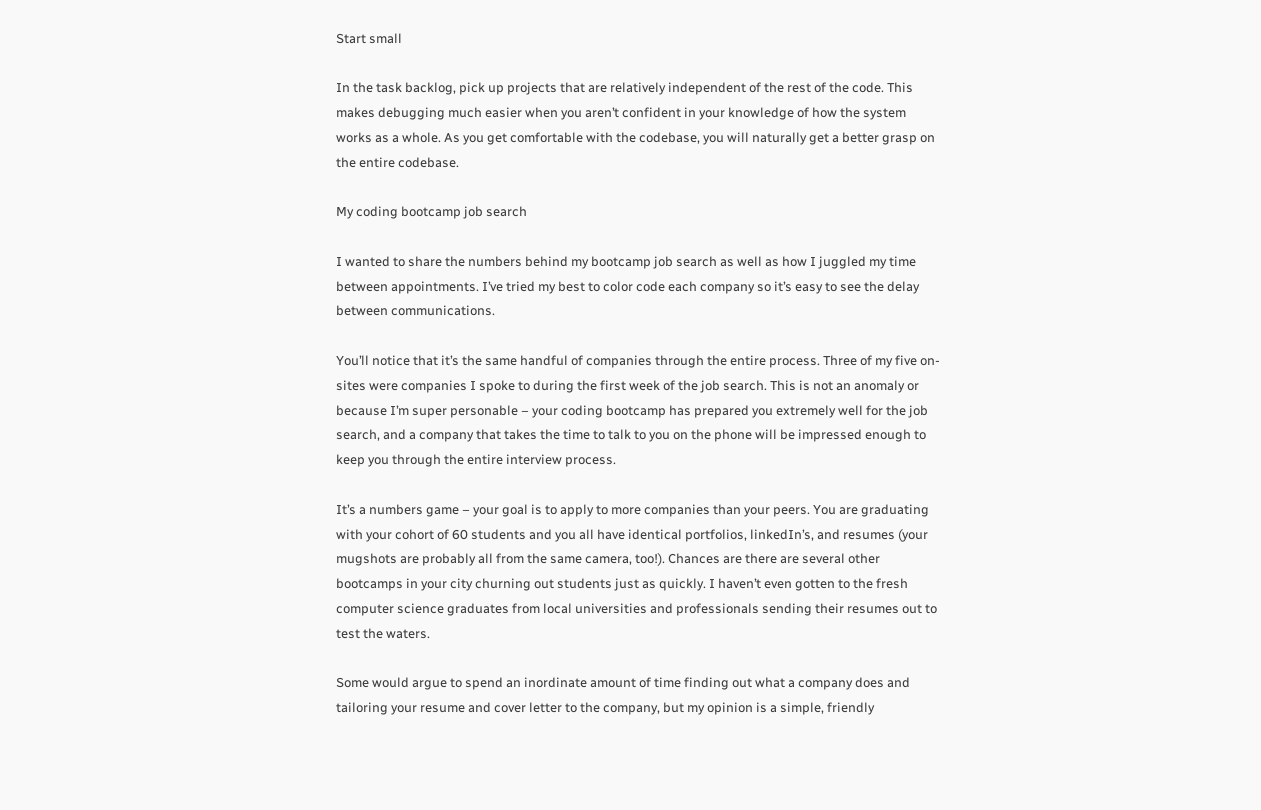Start small

In the task backlog, pick up projects that are relatively independent of the rest of the code. This makes debugging much easier when you aren’t confident in your knowledge of how the system works as a whole. As you get comfortable with the codebase, you will naturally get a better grasp on the entire codebase.

My coding bootcamp job search

I wanted to share the numbers behind my bootcamp job search as well as how I juggled my time between appointments. I’ve tried my best to color code each company so it’s easy to see the delay between communications.

You’ll notice that it’s the same handful of companies through the entire process. Three of my five on-sites were companies I spoke to during the first week of the job search. This is not an anomaly or because I’m super personable – your coding bootcamp has prepared you extremely well for the job search, and a company that takes the time to talk to you on the phone will be impressed enough to keep you through the entire interview process.

It’s a numbers game – your goal is to apply to more companies than your peers. You are graduating with your cohort of 60 students and you all have identical portfolios, linkedIn’s, and resumes (your mugshots are probably all from the same camera, too!). Chances are there are several other bootcamps in your city churning out students just as quickly. I haven’t even gotten to the fresh computer science graduates from local universities and professionals sending their resumes out to test the waters.

Some would argue to spend an inordinate amount of time finding out what a company does and tailoring your resume and cover letter to the company, but my opinion is a simple, friendly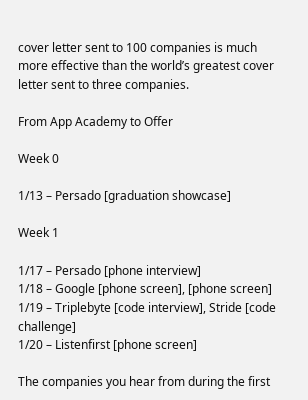cover letter sent to 100 companies is much more effective than the world’s greatest cover letter sent to three companies.

From App Academy to Offer

Week 0

1/13 – Persado [graduation showcase]

Week 1

1/17 – Persado [phone interview]
1/18 – Google [phone screen], [phone screen]
1/19 – Triplebyte [code interview], Stride [code challenge]
1/20 – Listenfirst [phone screen]

The companies you hear from during the first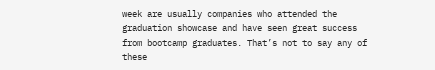week are usually companies who attended the graduation showcase and have seen great success from bootcamp graduates. That’s not to say any of these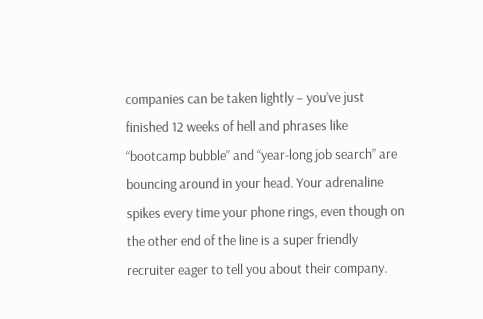companies can be taken lightly – you’ve just finished 12 weeks of hell and phrases like “bootcamp bubble” and “year-long job search” are bouncing around in your head. Your adrenaline spikes every time your phone rings, even though on the other end of the line is a super friendly recruiter eager to tell you about their company.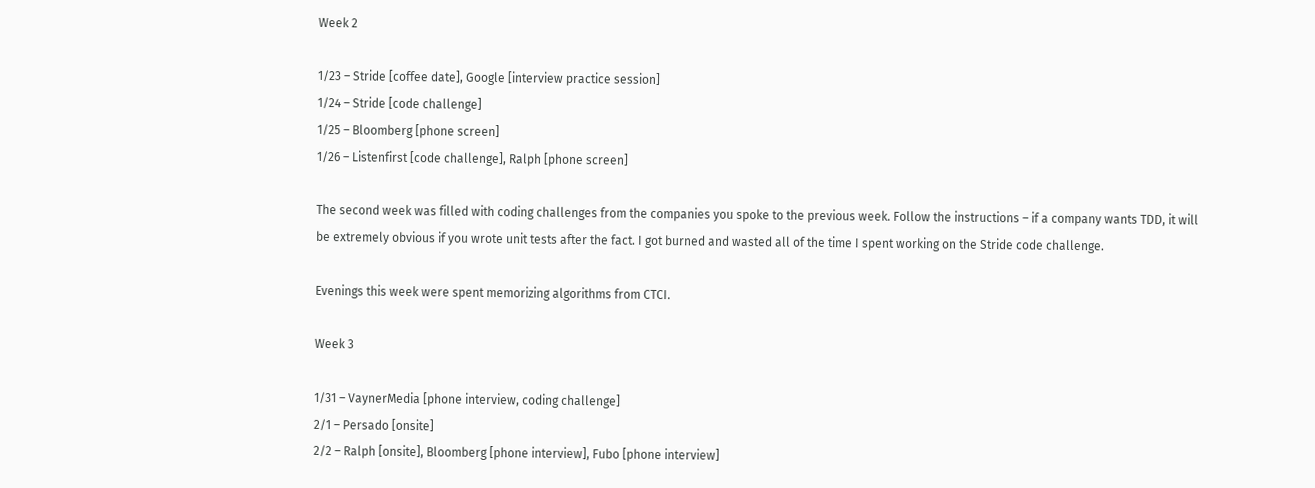Week 2

1/23 – Stride [coffee date], Google [interview practice session]
1/24 – Stride [code challenge]
1/25 – Bloomberg [phone screen]
1/26 – Listenfirst [code challenge], Ralph [phone screen]

The second week was filled with coding challenges from the companies you spoke to the previous week. Follow the instructions – if a company wants TDD, it will be extremely obvious if you wrote unit tests after the fact. I got burned and wasted all of the time I spent working on the Stride code challenge.

Evenings this week were spent memorizing algorithms from CTCI.

Week 3

1/31 – VaynerMedia [phone interview, coding challenge]
2/1 – Persado [onsite]
2/2 – Ralph [onsite], Bloomberg [phone interview], Fubo [phone interview]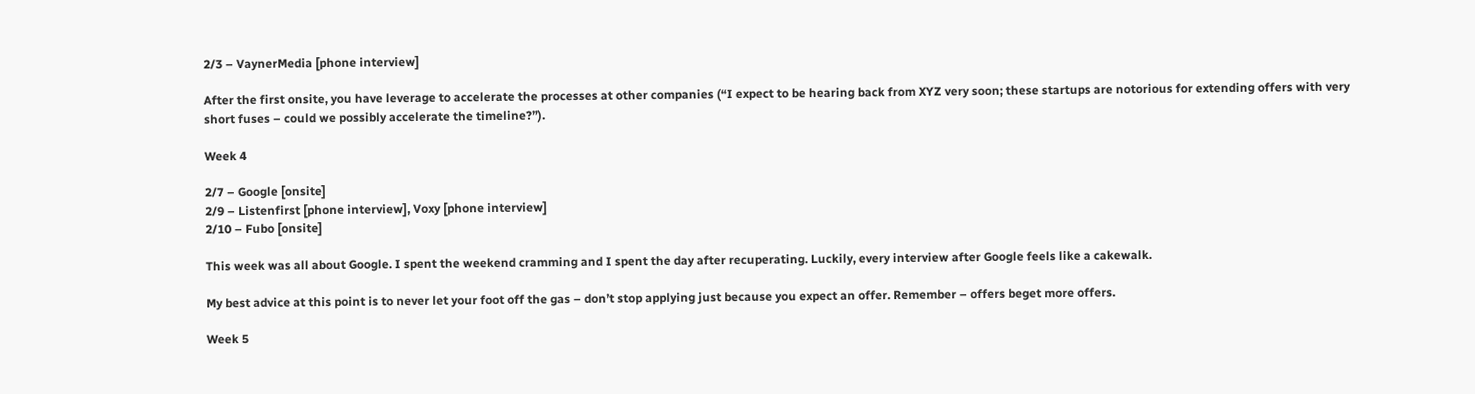2/3 – VaynerMedia [phone interview]

After the first onsite, you have leverage to accelerate the processes at other companies (“I expect to be hearing back from XYZ very soon; these startups are notorious for extending offers with very short fuses – could we possibly accelerate the timeline?”).

Week 4

2/7 – Google [onsite]
2/9 – Listenfirst [phone interview], Voxy [phone interview]
2/10 – Fubo [onsite]

This week was all about Google. I spent the weekend cramming and I spent the day after recuperating. Luckily, every interview after Google feels like a cakewalk.

My best advice at this point is to never let your foot off the gas – don’t stop applying just because you expect an offer. Remember – offers beget more offers.

Week 5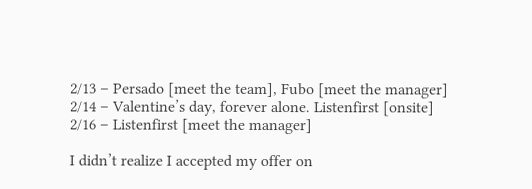2/13 – Persado [meet the team], Fubo [meet the manager]
2/14 – Valentine’s day, forever alone. Listenfirst [onsite]
2/16 – Listenfirst [meet the manager]

I didn’t realize I accepted my offer on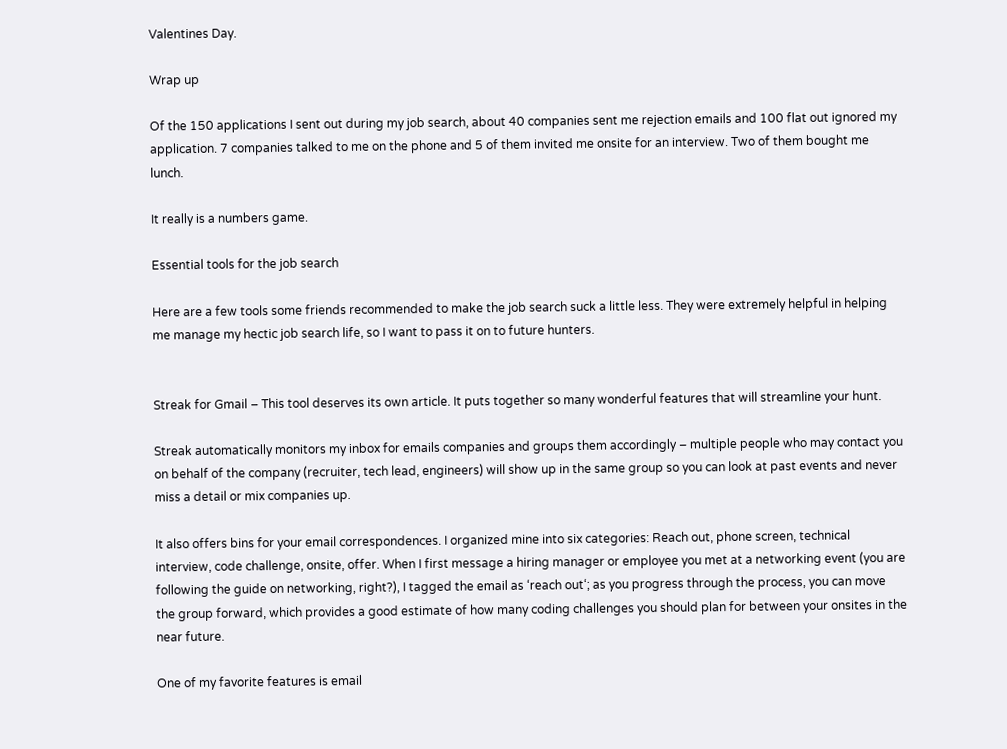Valentines Day.

Wrap up

Of the 150 applications I sent out during my job search, about 40 companies sent me rejection emails and 100 flat out ignored my application. 7 companies talked to me on the phone and 5 of them invited me onsite for an interview. Two of them bought me lunch.

It really is a numbers game.

Essential tools for the job search

Here are a few tools some friends recommended to make the job search suck a little less. They were extremely helpful in helping me manage my hectic job search life, so I want to pass it on to future hunters.


Streak for Gmail – This tool deserves its own article. It puts together so many wonderful features that will streamline your hunt.

Streak automatically monitors my inbox for emails companies and groups them accordingly – multiple people who may contact you on behalf of the company (recruiter, tech lead, engineers) will show up in the same group so you can look at past events and never miss a detail or mix companies up.

It also offers bins for your email correspondences. I organized mine into six categories: Reach out, phone screen, technical interview, code challenge, onsite, offer. When I first message a hiring manager or employee you met at a networking event (you are following the guide on networking, right?), I tagged the email as ‘reach out‘; as you progress through the process, you can move the group forward, which provides a good estimate of how many coding challenges you should plan for between your onsites in the near future.

One of my favorite features is email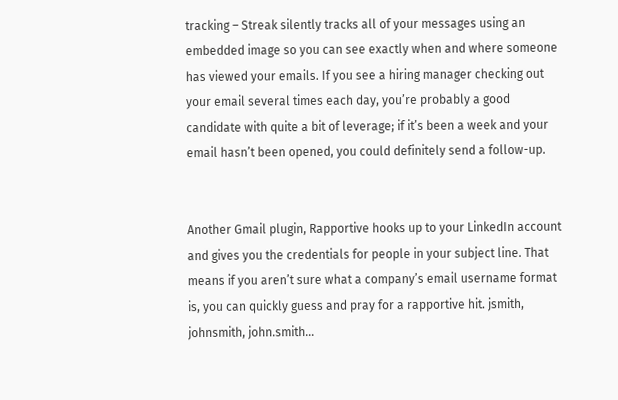tracking – Streak silently tracks all of your messages using an embedded image so you can see exactly when and where someone has viewed your emails. If you see a hiring manager checking out your email several times each day, you’re probably a good candidate with quite a bit of leverage; if it’s been a week and your email hasn’t been opened, you could definitely send a follow-up.


Another Gmail plugin, Rapportive hooks up to your LinkedIn account and gives you the credentials for people in your subject line. That means if you aren’t sure what a company’s email username format is, you can quickly guess and pray for a rapportive hit. jsmith, johnsmith, john.smith…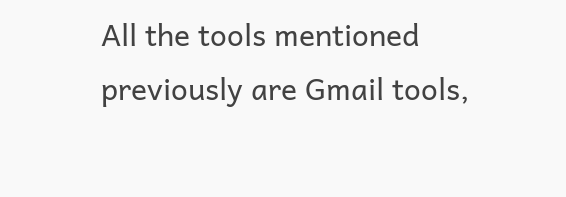All the tools mentioned previously are Gmail tools,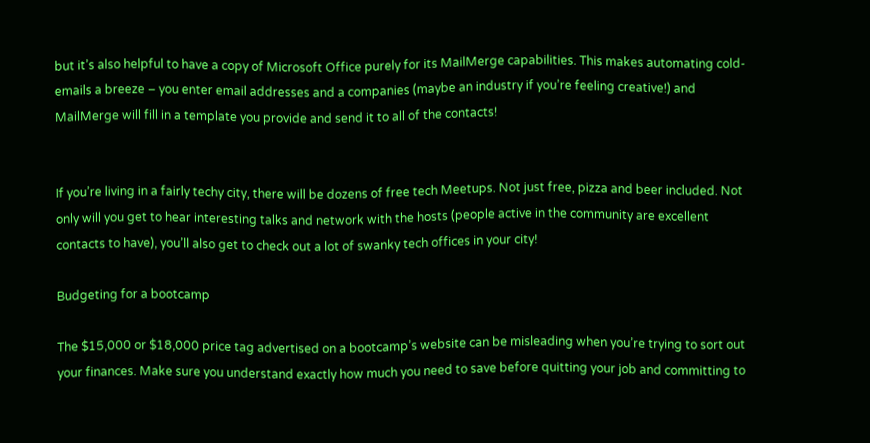but it’s also helpful to have a copy of Microsoft Office purely for its MailMerge capabilities. This makes automating cold-emails a breeze – you enter email addresses and a companies (maybe an industry if you’re feeling creative!) and MailMerge will fill in a template you provide and send it to all of the contacts!


If you’re living in a fairly techy city, there will be dozens of free tech Meetups. Not just free, pizza and beer included. Not only will you get to hear interesting talks and network with the hosts (people active in the community are excellent contacts to have), you’ll also get to check out a lot of swanky tech offices in your city!

Budgeting for a bootcamp

The $15,000 or $18,000 price tag advertised on a bootcamp’s website can be misleading when you’re trying to sort out your finances. Make sure you understand exactly how much you need to save before quitting your job and committing to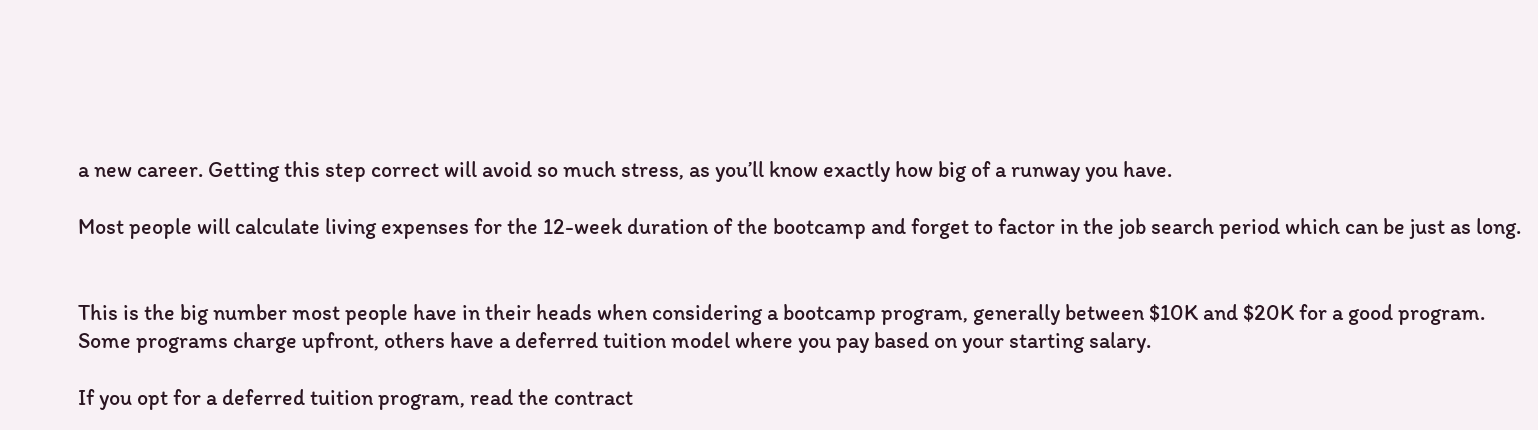a new career. Getting this step correct will avoid so much stress, as you’ll know exactly how big of a runway you have.

Most people will calculate living expenses for the 12-week duration of the bootcamp and forget to factor in the job search period which can be just as long.


This is the big number most people have in their heads when considering a bootcamp program, generally between $10K and $20K for a good program. Some programs charge upfront, others have a deferred tuition model where you pay based on your starting salary.

If you opt for a deferred tuition program, read the contract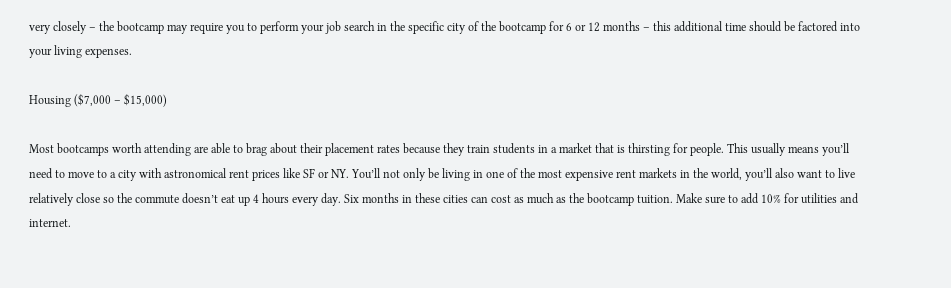very closely – the bootcamp may require you to perform your job search in the specific city of the bootcamp for 6 or 12 months – this additional time should be factored into your living expenses.

Housing ($7,000 – $15,000)

Most bootcamps worth attending are able to brag about their placement rates because they train students in a market that is thirsting for people. This usually means you’ll need to move to a city with astronomical rent prices like SF or NY. You’ll not only be living in one of the most expensive rent markets in the world, you’ll also want to live relatively close so the commute doesn’t eat up 4 hours every day. Six months in these cities can cost as much as the bootcamp tuition. Make sure to add 10% for utilities and internet.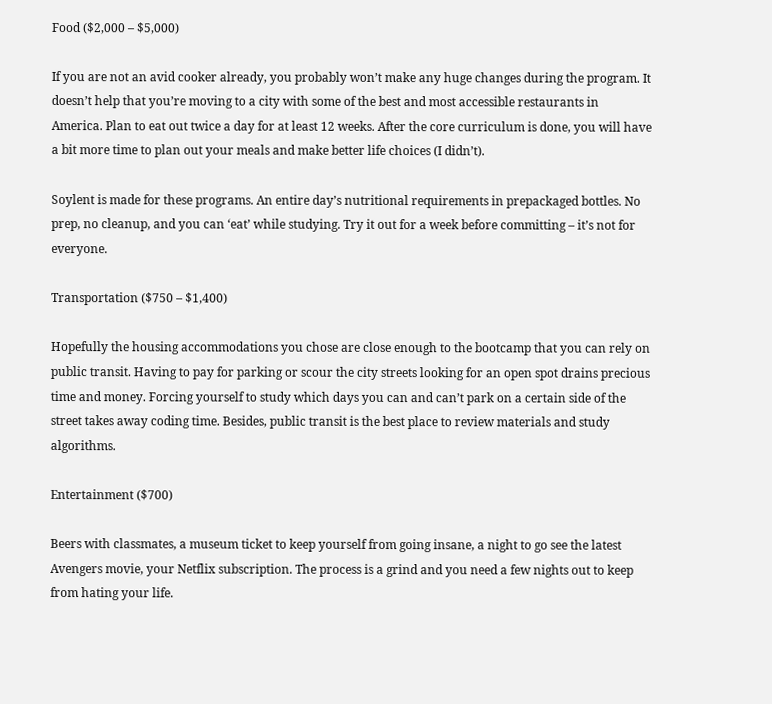Food ($2,000 – $5,000)

If you are not an avid cooker already, you probably won’t make any huge changes during the program. It doesn’t help that you’re moving to a city with some of the best and most accessible restaurants in America. Plan to eat out twice a day for at least 12 weeks. After the core curriculum is done, you will have a bit more time to plan out your meals and make better life choices (I didn’t).

Soylent is made for these programs. An entire day’s nutritional requirements in prepackaged bottles. No prep, no cleanup, and you can ‘eat’ while studying. Try it out for a week before committing – it’s not for everyone.

Transportation ($750 – $1,400)

Hopefully the housing accommodations you chose are close enough to the bootcamp that you can rely on public transit. Having to pay for parking or scour the city streets looking for an open spot drains precious time and money. Forcing yourself to study which days you can and can’t park on a certain side of the street takes away coding time. Besides, public transit is the best place to review materials and study algorithms.

Entertainment ($700)

Beers with classmates, a museum ticket to keep yourself from going insane, a night to go see the latest Avengers movie, your Netflix subscription. The process is a grind and you need a few nights out to keep from hating your life.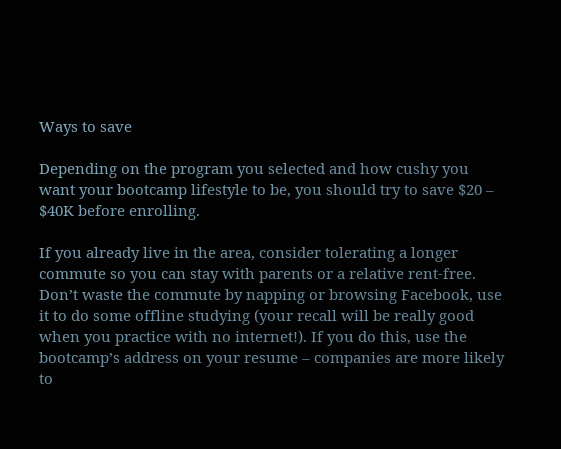Ways to save

Depending on the program you selected and how cushy you want your bootcamp lifestyle to be, you should try to save $20 – $40K before enrolling.

If you already live in the area, consider tolerating a longer commute so you can stay with parents or a relative rent-free. Don’t waste the commute by napping or browsing Facebook, use it to do some offline studying (your recall will be really good when you practice with no internet!). If you do this, use the bootcamp’s address on your resume – companies are more likely to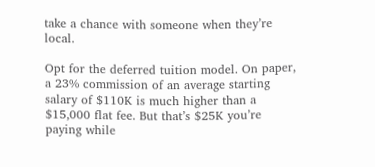take a chance with someone when they’re local.

Opt for the deferred tuition model. On paper, a 23% commission of an average starting salary of $110K is much higher than a $15,000 flat fee. But that’s $25K you’re paying while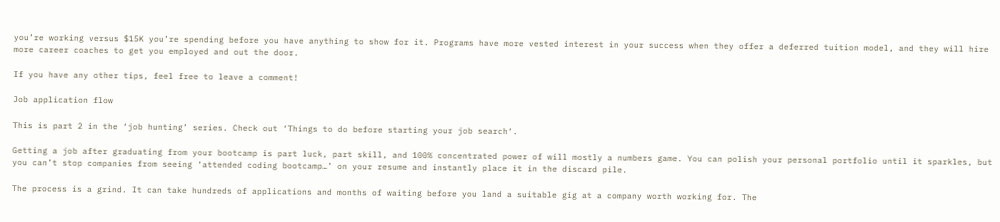you’re working versus $15K you’re spending before you have anything to show for it. Programs have more vested interest in your success when they offer a deferred tuition model, and they will hire more career coaches to get you employed and out the door.

If you have any other tips, feel free to leave a comment!

Job application flow

This is part 2 in the ‘job hunting’ series. Check out ‘Things to do before starting your job search‘.

Getting a job after graduating from your bootcamp is part luck, part skill, and 100% concentrated power of will mostly a numbers game. You can polish your personal portfolio until it sparkles, but you can’t stop companies from seeing ‘attended coding bootcamp…’ on your resume and instantly place it in the discard pile.

The process is a grind. It can take hundreds of applications and months of waiting before you land a suitable gig at a company worth working for. The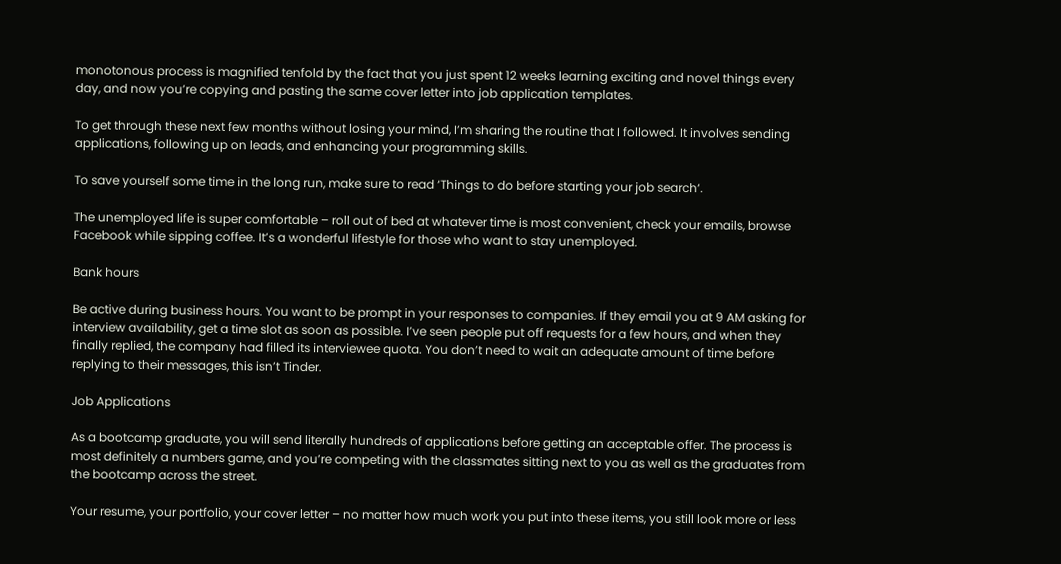monotonous process is magnified tenfold by the fact that you just spent 12 weeks learning exciting and novel things every day, and now you’re copying and pasting the same cover letter into job application templates.

To get through these next few months without losing your mind, I’m sharing the routine that I followed. It involves sending applications, following up on leads, and enhancing your programming skills.

To save yourself some time in the long run, make sure to read ‘Things to do before starting your job search‘.

The unemployed life is super comfortable – roll out of bed at whatever time is most convenient, check your emails, browse Facebook while sipping coffee. It’s a wonderful lifestyle for those who want to stay unemployed.

Bank hours

Be active during business hours. You want to be prompt in your responses to companies. If they email you at 9 AM asking for interview availability, get a time slot as soon as possible. I’ve seen people put off requests for a few hours, and when they finally replied, the company had filled its interviewee quota. You don’t need to wait an adequate amount of time before replying to their messages, this isn’t Tinder.

Job Applications

As a bootcamp graduate, you will send literally hundreds of applications before getting an acceptable offer. The process is most definitely a numbers game, and you’re competing with the classmates sitting next to you as well as the graduates from the bootcamp across the street.

Your resume, your portfolio, your cover letter – no matter how much work you put into these items, you still look more or less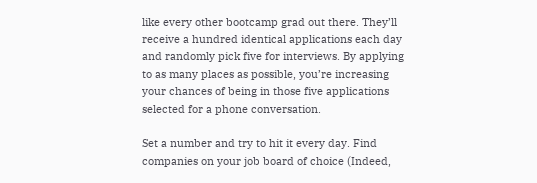like every other bootcamp grad out there. They’ll receive a hundred identical applications each day and randomly pick five for interviews. By applying to as many places as possible, you’re increasing your chances of being in those five applications selected for a phone conversation.

Set a number and try to hit it every day. Find companies on your job board of choice (Indeed,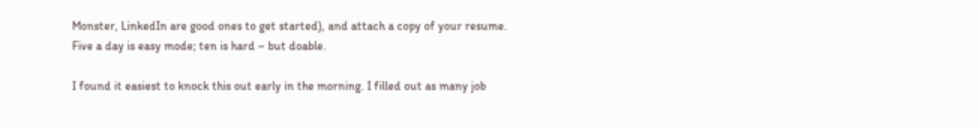Monster, LinkedIn are good ones to get started), and attach a copy of your resume. Five a day is easy mode; ten is hard – but doable.

I found it easiest to knock this out early in the morning. I filled out as many job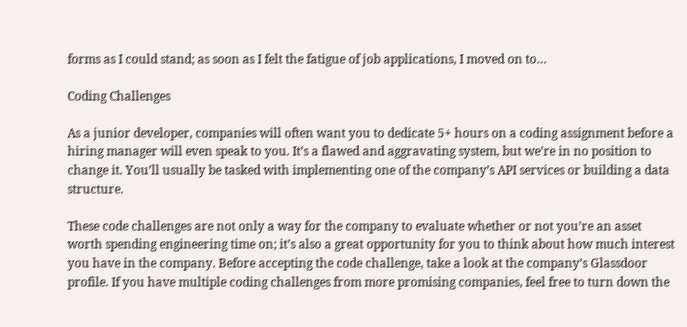forms as I could stand; as soon as I felt the fatigue of job applications, I moved on to…

Coding Challenges

As a junior developer, companies will often want you to dedicate 5+ hours on a coding assignment before a hiring manager will even speak to you. It’s a flawed and aggravating system, but we’re in no position to change it. You’ll usually be tasked with implementing one of the company’s API services or building a data structure.

These code challenges are not only a way for the company to evaluate whether or not you’re an asset worth spending engineering time on; it’s also a great opportunity for you to think about how much interest you have in the company. Before accepting the code challenge, take a look at the company’s Glassdoor profile. If you have multiple coding challenges from more promising companies, feel free to turn down the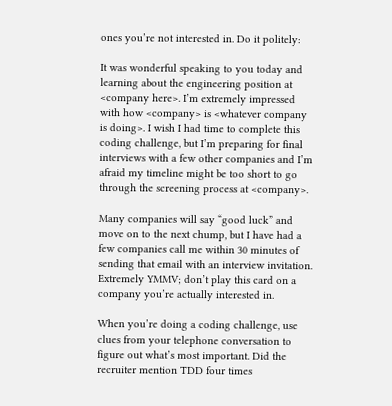ones you’re not interested in. Do it politely:

It was wonderful speaking to you today and learning about the engineering position at <company here>. I’m extremely impressed with how <company> is <whatever company is doing>. I wish I had time to complete this coding challenge, but I’m preparing for final interviews with a few other companies and I’m afraid my timeline might be too short to go through the screening process at <company>.

Many companies will say “good luck” and move on to the next chump, but I have had a few companies call me within 30 minutes of sending that email with an interview invitation. Extremely YMMV; don’t play this card on a company you’re actually interested in.

When you’re doing a coding challenge, use clues from your telephone conversation to figure out what’s most important. Did the recruiter mention TDD four times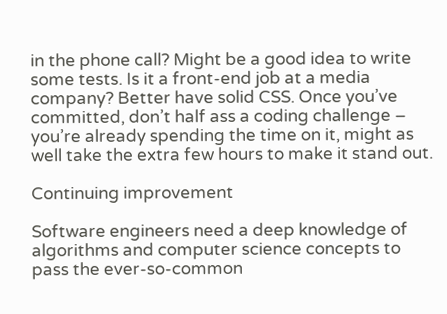in the phone call? Might be a good idea to write some tests. Is it a front-end job at a media company? Better have solid CSS. Once you’ve committed, don’t half ass a coding challenge – you’re already spending the time on it, might as well take the extra few hours to make it stand out.

Continuing improvement

Software engineers need a deep knowledge of algorithms and computer science concepts to pass the ever-so-common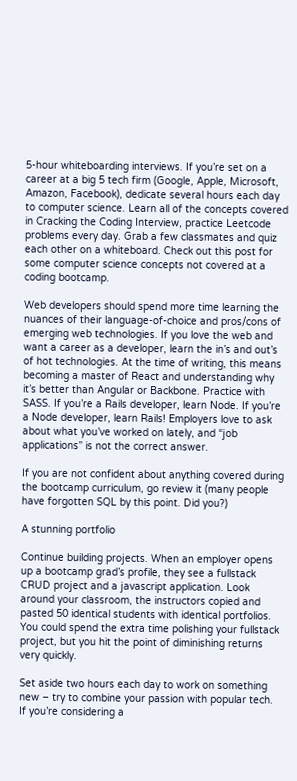5-hour whiteboarding interviews. If you’re set on a career at a big 5 tech firm (Google, Apple, Microsoft, Amazon, Facebook), dedicate several hours each day to computer science. Learn all of the concepts covered in Cracking the Coding Interview, practice Leetcode problems every day. Grab a few classmates and quiz each other on a whiteboard. Check out this post for some computer science concepts not covered at a coding bootcamp.

Web developers should spend more time learning the nuances of their language-of-choice and pros/cons of emerging web technologies. If you love the web and want a career as a developer, learn the in’s and out’s of hot technologies. At the time of writing, this means becoming a master of React and understanding why it’s better than Angular or Backbone. Practice with SASS. If you’re a Rails developer, learn Node. If you’re a Node developer, learn Rails! Employers love to ask about what you’ve worked on lately, and “job applications” is not the correct answer.

If you are not confident about anything covered during the bootcamp curriculum, go review it (many people have forgotten SQL by this point. Did you?)

A stunning portfolio

Continue building projects. When an employer opens up a bootcamp grad’s profile, they see a fullstack CRUD project and a javascript application. Look around your classroom, the instructors copied and pasted 50 identical students with identical portfolios. You could spend the extra time polishing your fullstack project, but you hit the point of diminishing returns very quickly.

Set aside two hours each day to work on something new – try to combine your passion with popular tech. If you’re considering a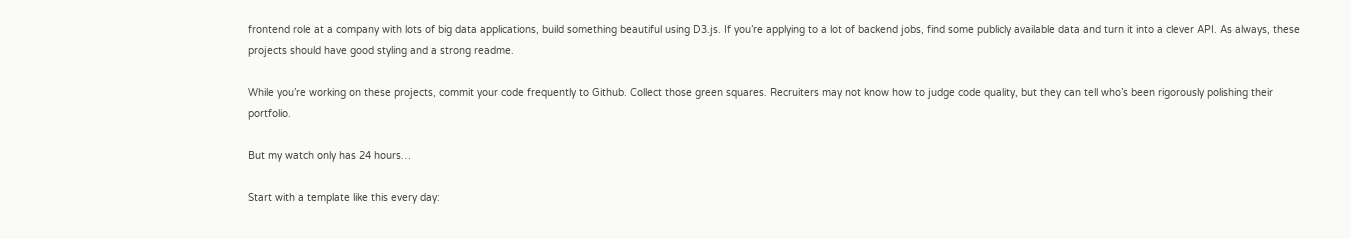frontend role at a company with lots of big data applications, build something beautiful using D3.js. If you’re applying to a lot of backend jobs, find some publicly available data and turn it into a clever API. As always, these projects should have good styling and a strong readme.

While you’re working on these projects, commit your code frequently to Github. Collect those green squares. Recruiters may not know how to judge code quality, but they can tell who’s been rigorously polishing their portfolio.

But my watch only has 24 hours…

Start with a template like this every day: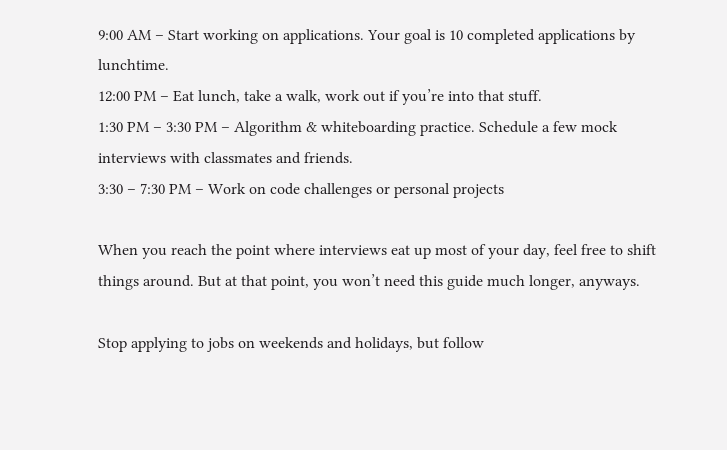9:00 AM – Start working on applications. Your goal is 10 completed applications by lunchtime.
12:00 PM – Eat lunch, take a walk, work out if you’re into that stuff.
1:30 PM – 3:30 PM – Algorithm & whiteboarding practice. Schedule a few mock interviews with classmates and friends.
3:30 – 7:30 PM – Work on code challenges or personal projects

When you reach the point where interviews eat up most of your day, feel free to shift things around. But at that point, you won’t need this guide much longer, anyways.

Stop applying to jobs on weekends and holidays, but follow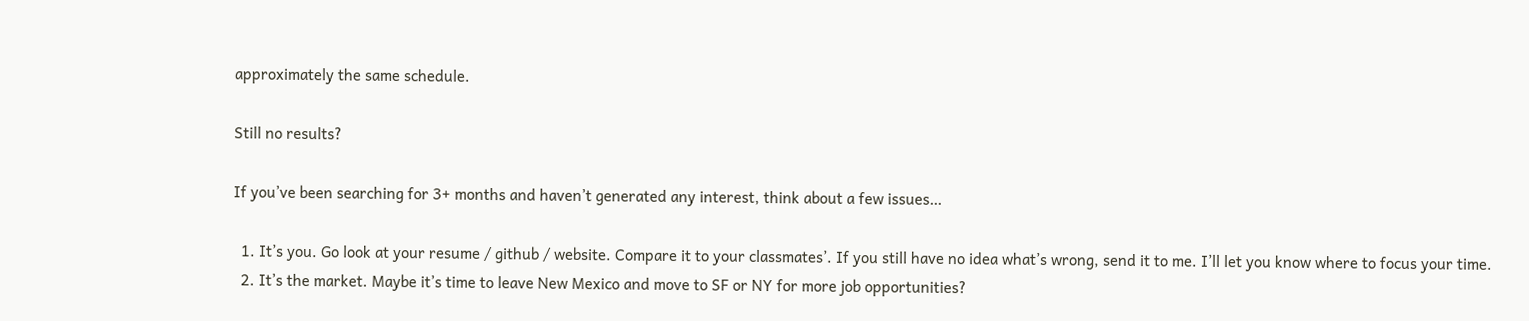approximately the same schedule.

Still no results?

If you’ve been searching for 3+ months and haven’t generated any interest, think about a few issues…

  1. It’s you. Go look at your resume / github / website. Compare it to your classmates’. If you still have no idea what’s wrong, send it to me. I’ll let you know where to focus your time.
  2. It’s the market. Maybe it’s time to leave New Mexico and move to SF or NY for more job opportunities?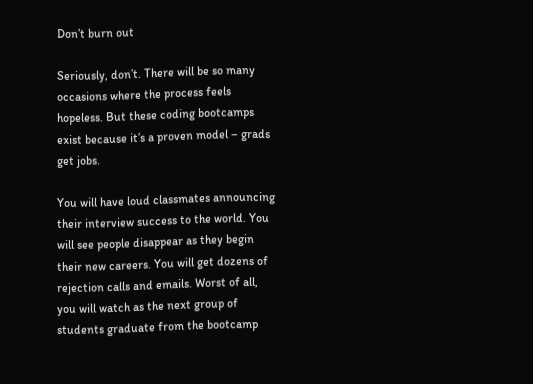Don’t burn out

Seriously, don’t. There will be so many occasions where the process feels hopeless. But these coding bootcamps exist because it’s a proven model – grads get jobs.

You will have loud classmates announcing their interview success to the world. You will see people disappear as they begin their new careers. You will get dozens of rejection calls and emails. Worst of all, you will watch as the next group of students graduate from the bootcamp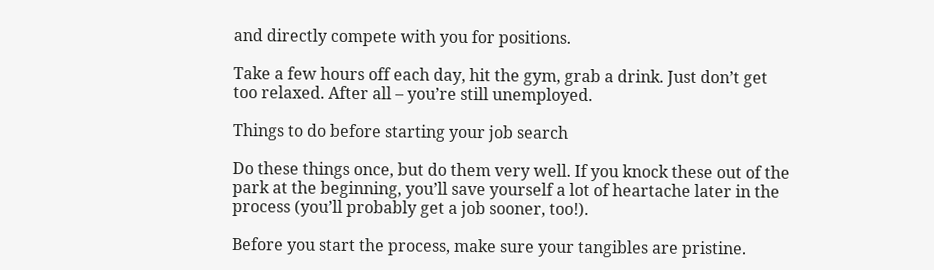and directly compete with you for positions.

Take a few hours off each day, hit the gym, grab a drink. Just don’t get too relaxed. After all – you’re still unemployed.

Things to do before starting your job search

Do these things once, but do them very well. If you knock these out of the park at the beginning, you’ll save yourself a lot of heartache later in the process (you’ll probably get a job sooner, too!).

Before you start the process, make sure your tangibles are pristine.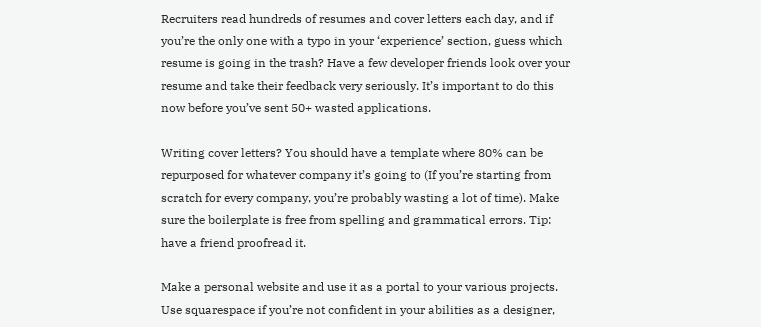Recruiters read hundreds of resumes and cover letters each day, and if you’re the only one with a typo in your ‘experience’ section, guess which resume is going in the trash? Have a few developer friends look over your resume and take their feedback very seriously. It’s important to do this now before you’ve sent 50+ wasted applications.

Writing cover letters? You should have a template where 80% can be repurposed for whatever company it’s going to (If you’re starting from scratch for every company, you’re probably wasting a lot of time). Make sure the boilerplate is free from spelling and grammatical errors. Tip: have a friend proofread it.

Make a personal website and use it as a portal to your various projects. Use squarespace if you’re not confident in your abilities as a designer,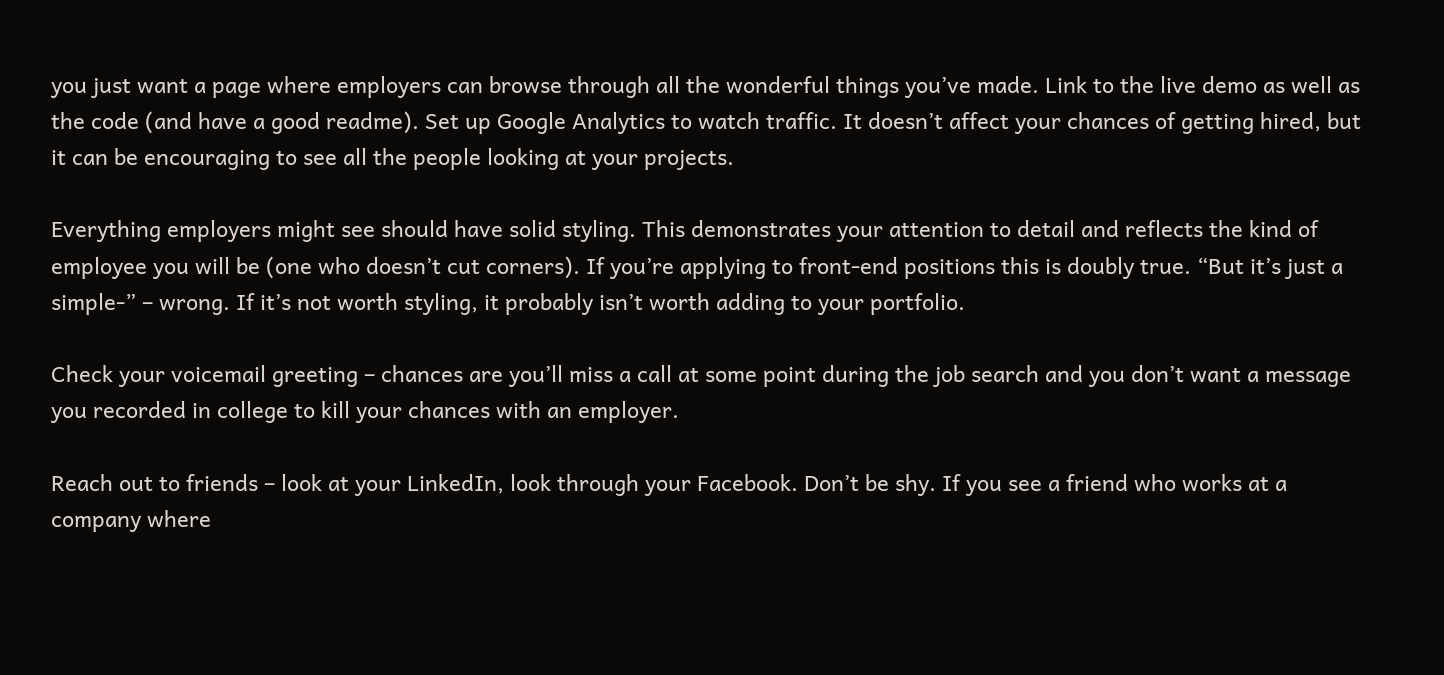you just want a page where employers can browse through all the wonderful things you’ve made. Link to the live demo as well as the code (and have a good readme). Set up Google Analytics to watch traffic. It doesn’t affect your chances of getting hired, but it can be encouraging to see all the people looking at your projects.

Everything employers might see should have solid styling. This demonstrates your attention to detail and reflects the kind of employee you will be (one who doesn’t cut corners). If you’re applying to front-end positions this is doubly true. “But it’s just a simple-” – wrong. If it’s not worth styling, it probably isn’t worth adding to your portfolio.

Check your voicemail greeting – chances are you’ll miss a call at some point during the job search and you don’t want a message you recorded in college to kill your chances with an employer.

Reach out to friends – look at your LinkedIn, look through your Facebook. Don’t be shy. If you see a friend who works at a company where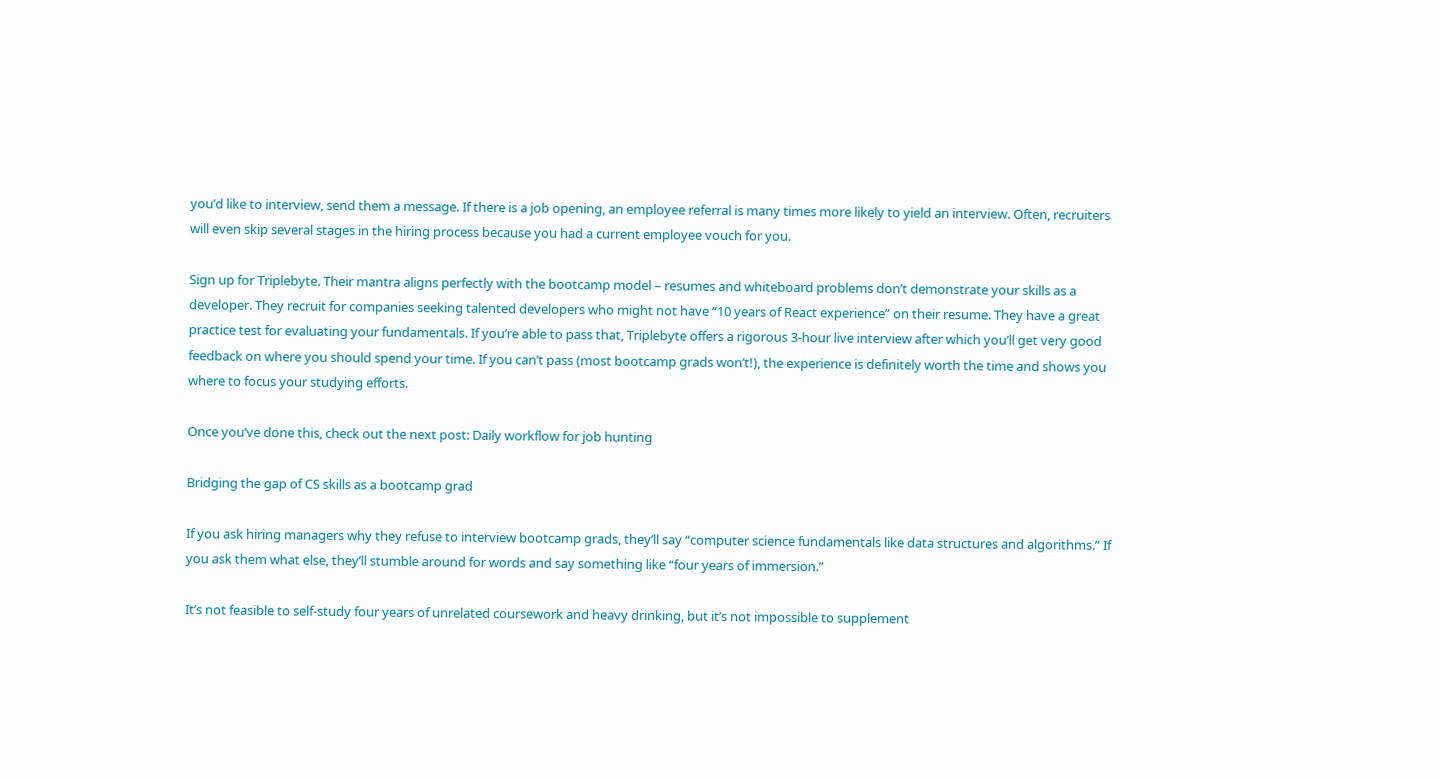you’d like to interview, send them a message. If there is a job opening, an employee referral is many times more likely to yield an interview. Often, recruiters will even skip several stages in the hiring process because you had a current employee vouch for you.

Sign up for Triplebyte. Their mantra aligns perfectly with the bootcamp model – resumes and whiteboard problems don’t demonstrate your skills as a developer. They recruit for companies seeking talented developers who might not have “10 years of React experience” on their resume. They have a great practice test for evaluating your fundamentals. If you’re able to pass that, Triplebyte offers a rigorous 3-hour live interview after which you’ll get very good feedback on where you should spend your time. If you can’t pass (most bootcamp grads won’t!), the experience is definitely worth the time and shows you where to focus your studying efforts.

Once you’ve done this, check out the next post: Daily workflow for job hunting

Bridging the gap of CS skills as a bootcamp grad

If you ask hiring managers why they refuse to interview bootcamp grads, they’ll say “computer science fundamentals like data structures and algorithms.” If you ask them what else, they’ll stumble around for words and say something like “four years of immersion.”

It’s not feasible to self-study four years of unrelated coursework and heavy drinking, but it’s not impossible to supplement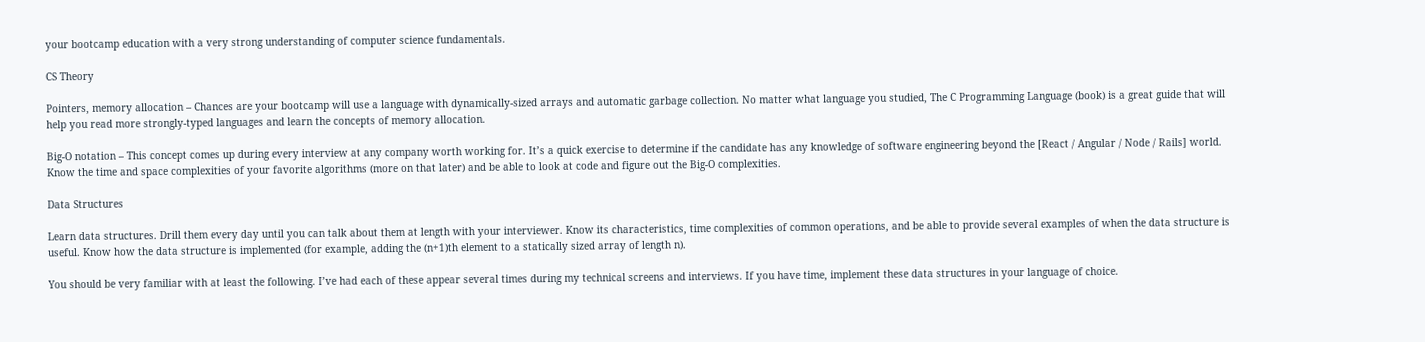your bootcamp education with a very strong understanding of computer science fundamentals.

CS Theory

Pointers, memory allocation – Chances are your bootcamp will use a language with dynamically-sized arrays and automatic garbage collection. No matter what language you studied, The C Programming Language (book) is a great guide that will help you read more strongly-typed languages and learn the concepts of memory allocation.

Big-O notation – This concept comes up during every interview at any company worth working for. It’s a quick exercise to determine if the candidate has any knowledge of software engineering beyond the [React / Angular / Node / Rails] world. Know the time and space complexities of your favorite algorithms (more on that later) and be able to look at code and figure out the Big-O complexities.

Data Structures

Learn data structures. Drill them every day until you can talk about them at length with your interviewer. Know its characteristics, time complexities of common operations, and be able to provide several examples of when the data structure is useful. Know how the data structure is implemented (for example, adding the (n+1)th element to a statically sized array of length n).

You should be very familiar with at least the following. I’ve had each of these appear several times during my technical screens and interviews. If you have time, implement these data structures in your language of choice.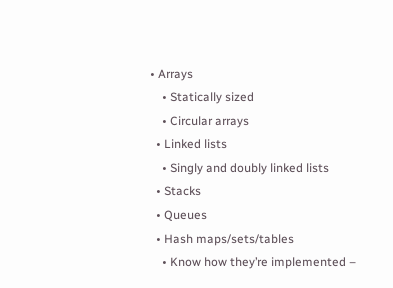• Arrays
    • Statically sized
    • Circular arrays
  • Linked lists
    • Singly and doubly linked lists
  • Stacks
  • Queues
  • Hash maps/sets/tables
    • Know how they’re implemented –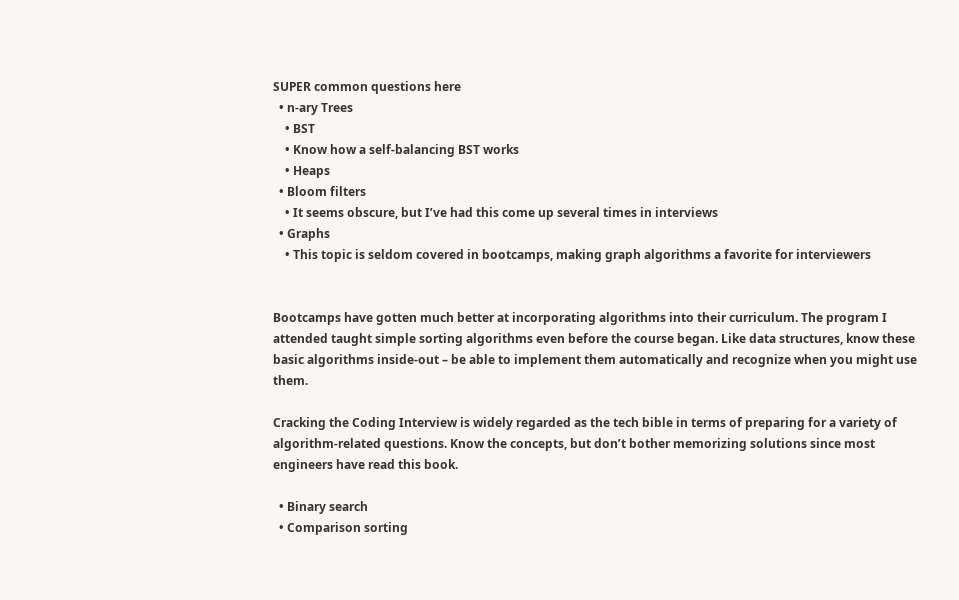SUPER common questions here
  • n-ary Trees
    • BST
    • Know how a self-balancing BST works
    • Heaps
  • Bloom filters
    • It seems obscure, but I’ve had this come up several times in interviews
  • Graphs
    • This topic is seldom covered in bootcamps, making graph algorithms a favorite for interviewers


Bootcamps have gotten much better at incorporating algorithms into their curriculum. The program I attended taught simple sorting algorithms even before the course began. Like data structures, know these basic algorithms inside-out – be able to implement them automatically and recognize when you might use them.

Cracking the Coding Interview is widely regarded as the tech bible in terms of preparing for a variety of algorithm-related questions. Know the concepts, but don’t bother memorizing solutions since most engineers have read this book.

  • Binary search
  • Comparison sorting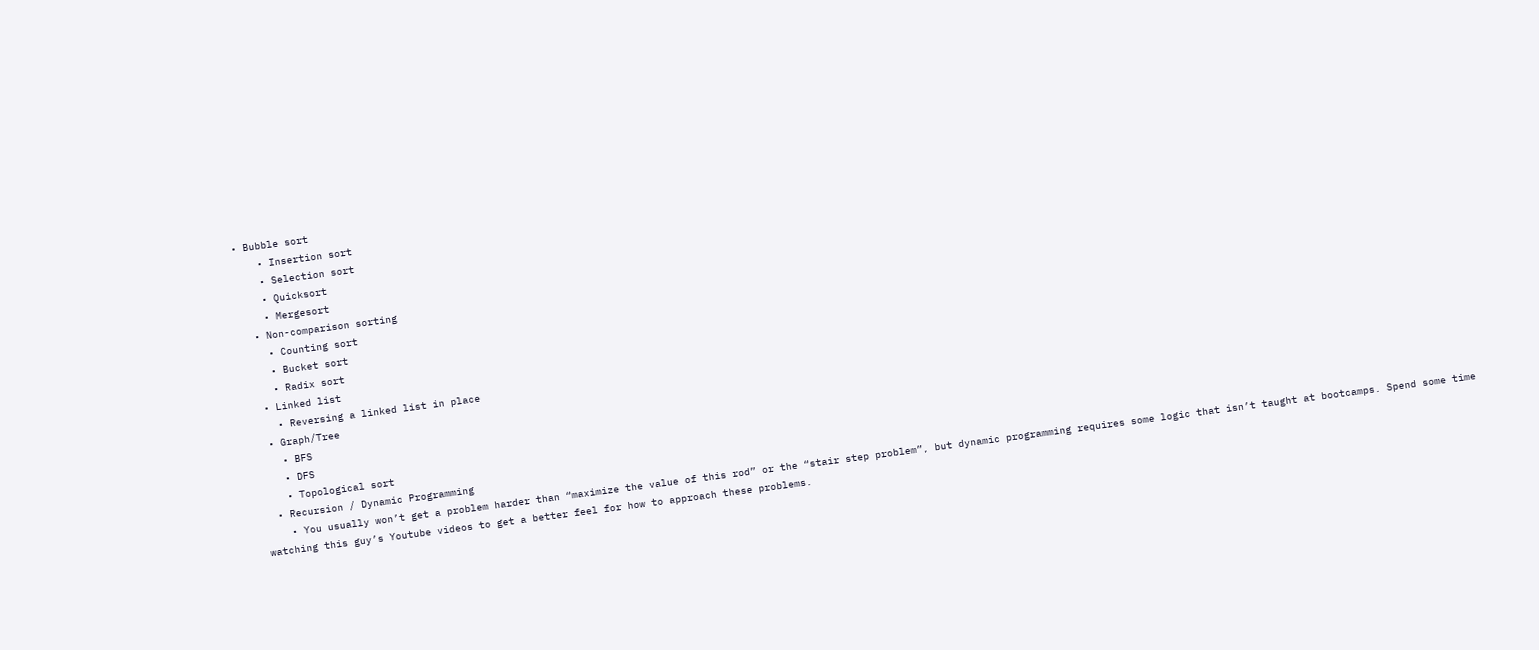• Bubble sort
    • Insertion sort
    • Selection sort
    • Quicksort
    • Mergesort
  • Non-comparison sorting
    • Counting sort
    • Bucket sort
    • Radix sort
  • Linked list
    • Reversing a linked list in place
  • Graph/Tree
    • BFS
    • DFS
    • Topological sort
  • Recursion / Dynamic Programming
    • You usually won’t get a problem harder than “maximize the value of this rod” or the “stair step problem”, but dynamic programming requires some logic that isn’t taught at bootcamps. Spend some time watching this guy’s Youtube videos to get a better feel for how to approach these problems.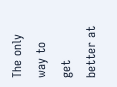The only way to get better at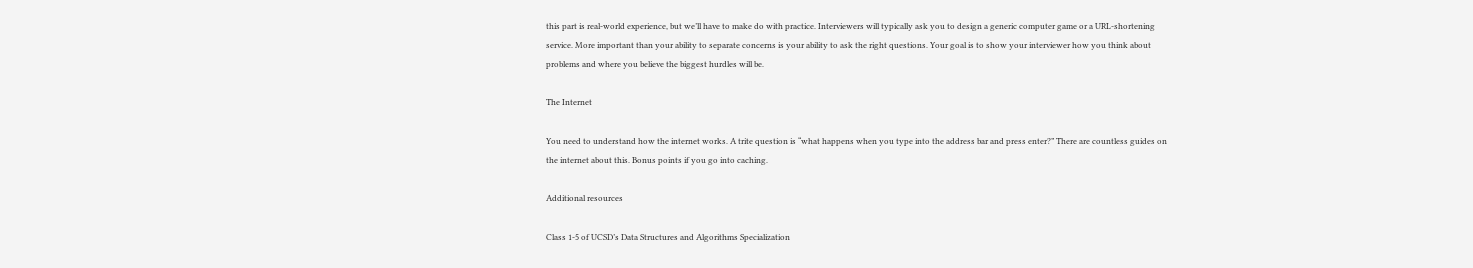this part is real-world experience, but we’ll have to make do with practice. Interviewers will typically ask you to design a generic computer game or a URL-shortening service. More important than your ability to separate concerns is your ability to ask the right questions. Your goal is to show your interviewer how you think about problems and where you believe the biggest hurdles will be.

The Internet

You need to understand how the internet works. A trite question is “what happens when you type into the address bar and press enter?” There are countless guides on the internet about this. Bonus points if you go into caching.

Additional resources

Class 1-5 of UCSD’s Data Structures and Algorithms Specialization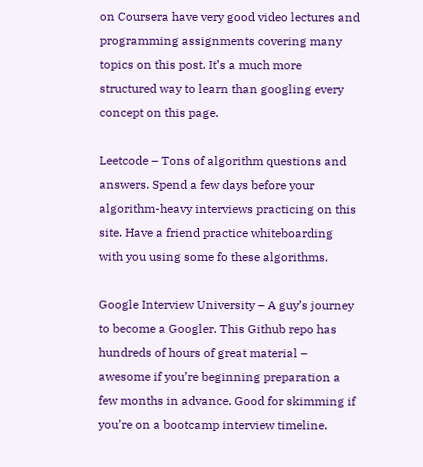on Coursera have very good video lectures and programming assignments covering many topics on this post. It’s a much more structured way to learn than googling every concept on this page.

Leetcode – Tons of algorithm questions and answers. Spend a few days before your algorithm-heavy interviews practicing on this site. Have a friend practice whiteboarding with you using some fo these algorithms.

Google Interview University – A guy’s journey to become a Googler. This Github repo has hundreds of hours of great material – awesome if you’re beginning preparation a few months in advance. Good for skimming if you’re on a bootcamp interview timeline.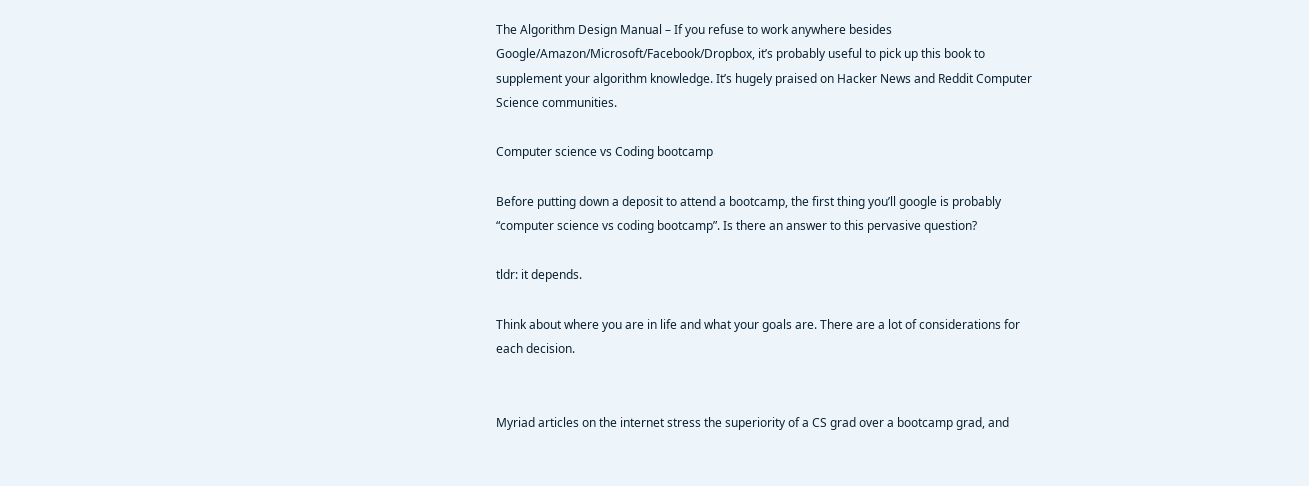The Algorithm Design Manual – If you refuse to work anywhere besides Google/Amazon/Microsoft/Facebook/Dropbox, it’s probably useful to pick up this book to supplement your algorithm knowledge. It’s hugely praised on Hacker News and Reddit Computer Science communities.

Computer science vs Coding bootcamp

Before putting down a deposit to attend a bootcamp, the first thing you’ll google is probably “computer science vs coding bootcamp”. Is there an answer to this pervasive question?

tldr: it depends.

Think about where you are in life and what your goals are. There are a lot of considerations for each decision.


Myriad articles on the internet stress the superiority of a CS grad over a bootcamp grad, and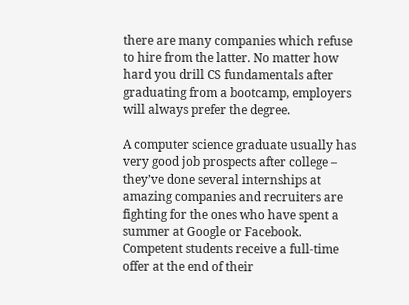there are many companies which refuse to hire from the latter. No matter how hard you drill CS fundamentals after graduating from a bootcamp, employers will always prefer the degree.

A computer science graduate usually has very good job prospects after college – they’ve done several internships at amazing companies and recruiters are fighting for the ones who have spent a summer at Google or Facebook. Competent students receive a full-time offer at the end of their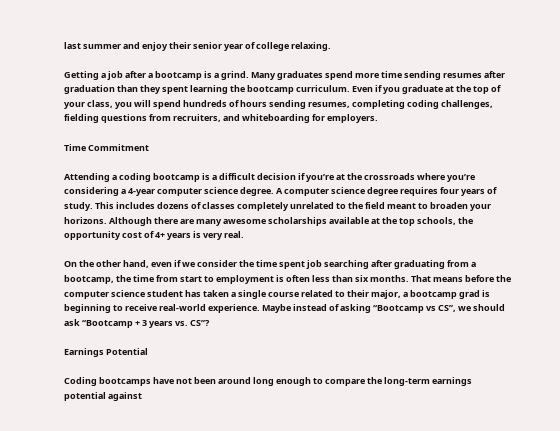last summer and enjoy their senior year of college relaxing.

Getting a job after a bootcamp is a grind. Many graduates spend more time sending resumes after graduation than they spent learning the bootcamp curriculum. Even if you graduate at the top of your class, you will spend hundreds of hours sending resumes, completing coding challenges, fielding questions from recruiters, and whiteboarding for employers.

Time Commitment

Attending a coding bootcamp is a difficult decision if you’re at the crossroads where you’re considering a 4-year computer science degree. A computer science degree requires four years of study. This includes dozens of classes completely unrelated to the field meant to broaden your horizons. Although there are many awesome scholarships available at the top schools, the opportunity cost of 4+ years is very real.

On the other hand, even if we consider the time spent job searching after graduating from a bootcamp, the time from start to employment is often less than six months. That means before the computer science student has taken a single course related to their major, a bootcamp grad is beginning to receive real-world experience. Maybe instead of asking “Bootcamp vs CS”, we should ask “Bootcamp + 3 years vs. CS”?

Earnings Potential

Coding bootcamps have not been around long enough to compare the long-term earnings potential against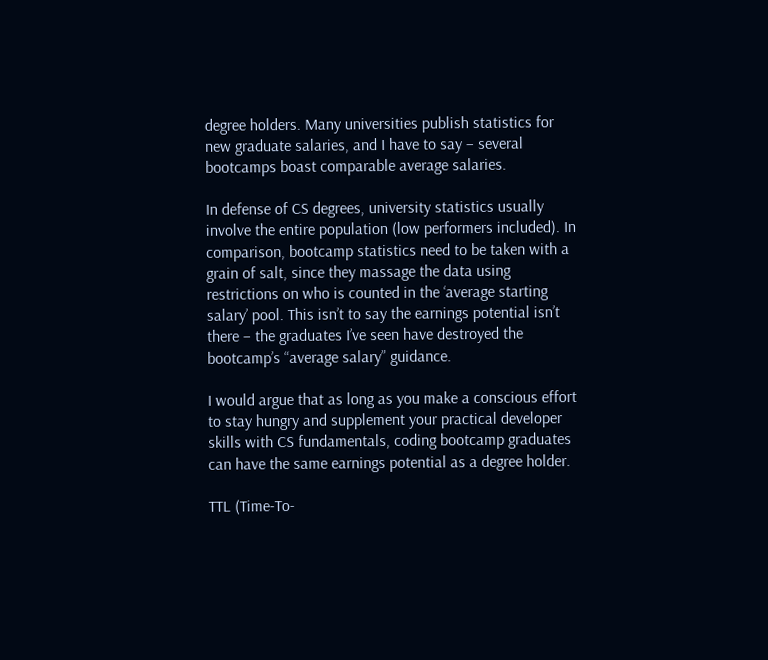degree holders. Many universities publish statistics for new graduate salaries, and I have to say – several bootcamps boast comparable average salaries.

In defense of CS degrees, university statistics usually involve the entire population (low performers included). In comparison, bootcamp statistics need to be taken with a grain of salt, since they massage the data using restrictions on who is counted in the ‘average starting salary’ pool. This isn’t to say the earnings potential isn’t there – the graduates I’ve seen have destroyed the bootcamp’s “average salary” guidance.

I would argue that as long as you make a conscious effort to stay hungry and supplement your practical developer skills with CS fundamentals, coding bootcamp graduates can have the same earnings potential as a degree holder.

TTL (Time-To-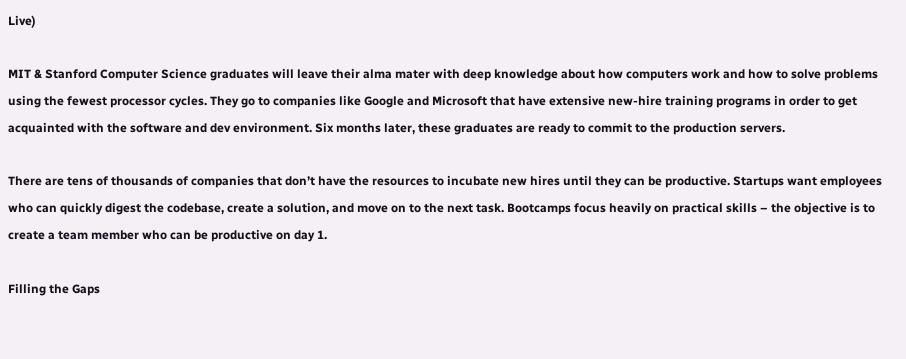Live)

MIT & Stanford Computer Science graduates will leave their alma mater with deep knowledge about how computers work and how to solve problems using the fewest processor cycles. They go to companies like Google and Microsoft that have extensive new-hire training programs in order to get acquainted with the software and dev environment. Six months later, these graduates are ready to commit to the production servers.

There are tens of thousands of companies that don’t have the resources to incubate new hires until they can be productive. Startups want employees who can quickly digest the codebase, create a solution, and move on to the next task. Bootcamps focus heavily on practical skills – the objective is to create a team member who can be productive on day 1.

Filling the Gaps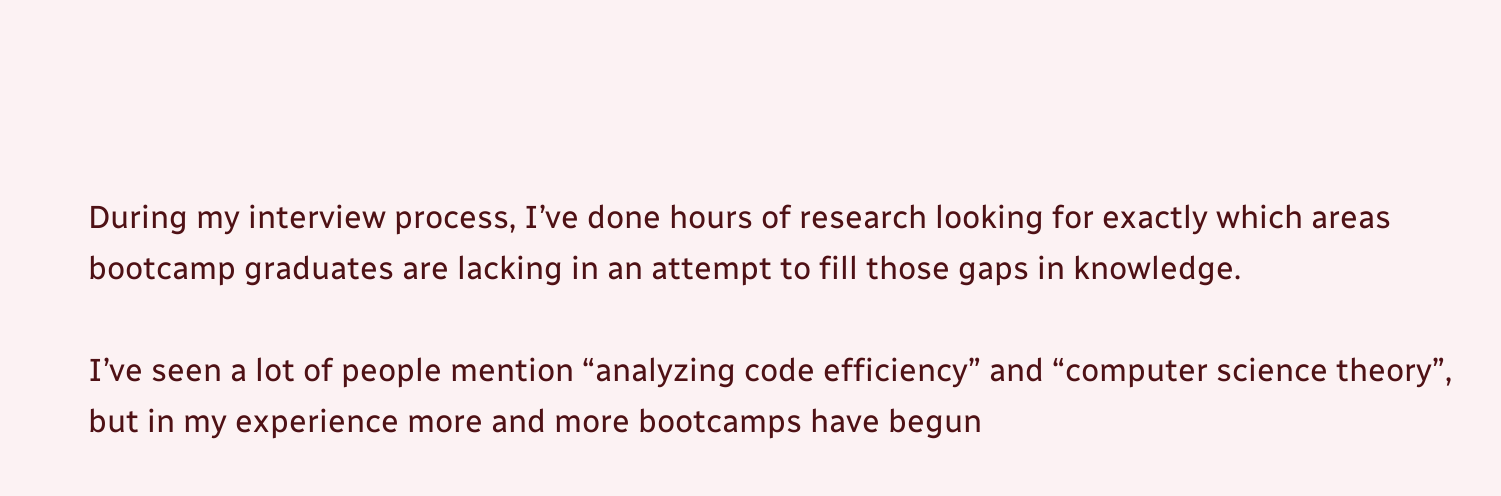During my interview process, I’ve done hours of research looking for exactly which areas bootcamp graduates are lacking in an attempt to fill those gaps in knowledge.

I’ve seen a lot of people mention “analyzing code efficiency” and “computer science theory”, but in my experience more and more bootcamps have begun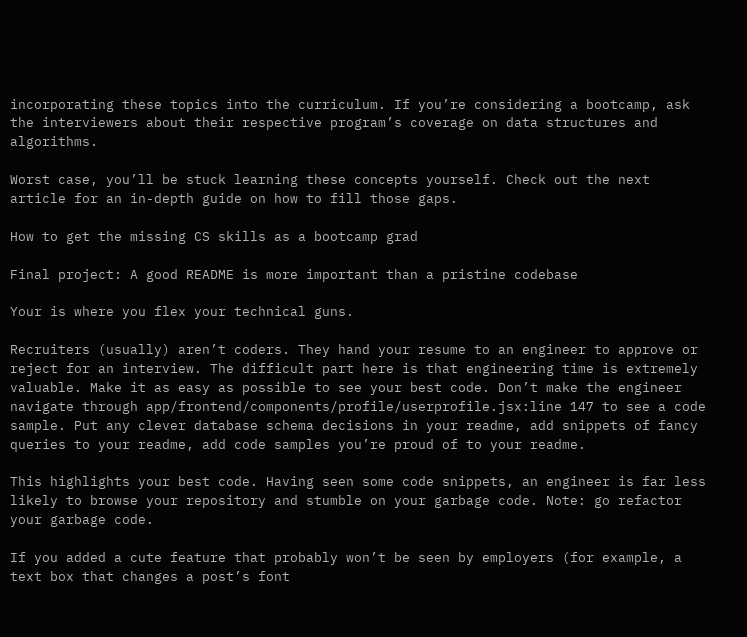incorporating these topics into the curriculum. If you’re considering a bootcamp, ask the interviewers about their respective program’s coverage on data structures and algorithms.

Worst case, you’ll be stuck learning these concepts yourself. Check out the next article for an in-depth guide on how to fill those gaps.

How to get the missing CS skills as a bootcamp grad

Final project: A good README is more important than a pristine codebase

Your is where you flex your technical guns.

Recruiters (usually) aren’t coders. They hand your resume to an engineer to approve or reject for an interview. The difficult part here is that engineering time is extremely valuable. Make it as easy as possible to see your best code. Don’t make the engineer navigate through app/frontend/components/profile/userprofile.jsx:line 147 to see a code sample. Put any clever database schema decisions in your readme, add snippets of fancy queries to your readme, add code samples you’re proud of to your readme.

This highlights your best code. Having seen some code snippets, an engineer is far less likely to browse your repository and stumble on your garbage code. Note: go refactor your garbage code.

If you added a cute feature that probably won’t be seen by employers (for example, a text box that changes a post’s font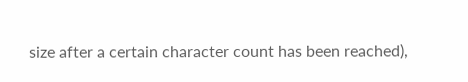size after a certain character count has been reached),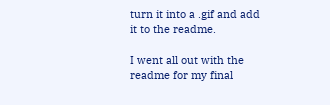turn it into a .gif and add it to the readme.

I went all out with the readme for my final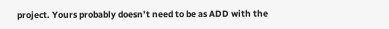project. Yours probably doesn’t need to be as ADD with the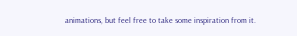animations, but feel free to take some inspiration from it.